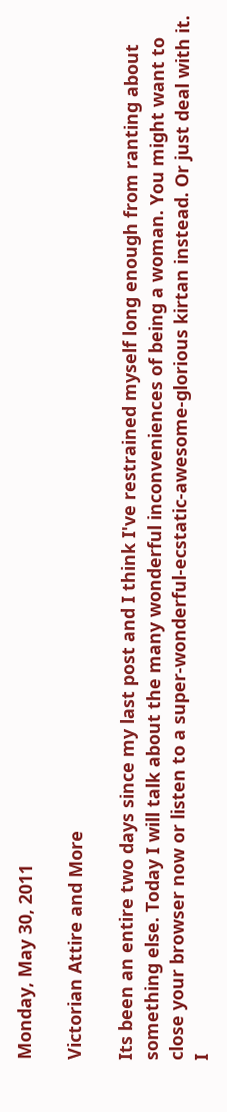Monday, May 30, 2011

Victorian Attire and More

Its been an entire two days since my last post and I think I've restrained myself long enough from ranting about something else. Today I will talk about the many wonderful inconveniences of being a woman. You might want to close your browser now or listen to a super-wonderful-ecstatic-awesome-glorious kirtan instead. Or just deal with it.
I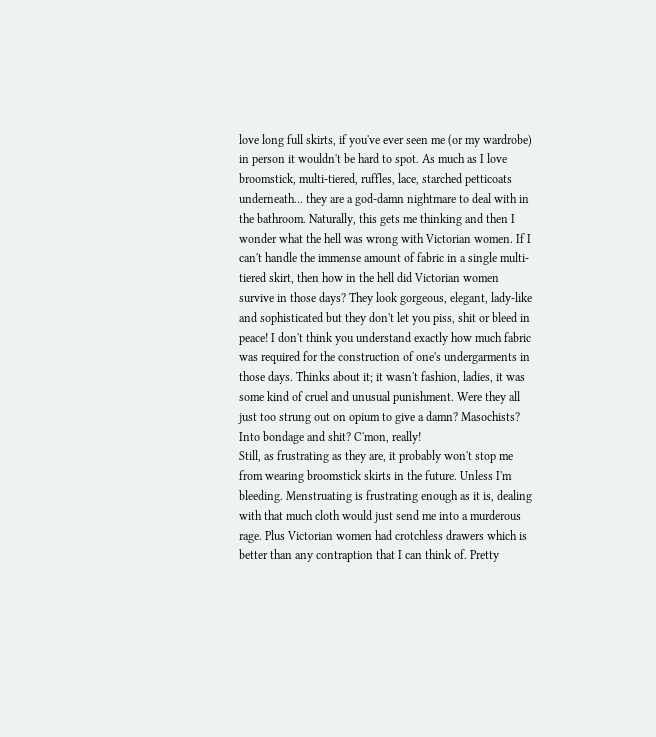love long full skirts, if you've ever seen me (or my wardrobe) in person it wouldn't be hard to spot. As much as I love broomstick, multi-tiered, ruffles, lace, starched petticoats underneath... they are a god-damn nightmare to deal with in the bathroom. Naturally, this gets me thinking and then I wonder what the hell was wrong with Victorian women. If I can't handle the immense amount of fabric in a single multi-tiered skirt, then how in the hell did Victorian women survive in those days? They look gorgeous, elegant, lady-like and sophisticated but they don't let you piss, shit or bleed in peace! I don't think you understand exactly how much fabric was required for the construction of one's undergarments in those days. Thinks about it; it wasn't fashion, ladies, it was some kind of cruel and unusual punishment. Were they all just too strung out on opium to give a damn? Masochists? Into bondage and shit? C'mon, really!
Still, as frustrating as they are, it probably won't stop me from wearing broomstick skirts in the future. Unless I'm bleeding. Menstruating is frustrating enough as it is, dealing with that much cloth would just send me into a murderous rage. Plus Victorian women had crotchless drawers which is better than any contraption that I can think of. Pretty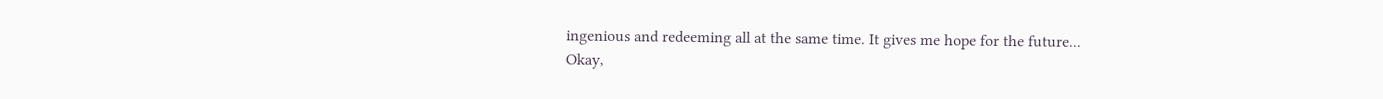ingenious and redeeming all at the same time. It gives me hope for the future...
Okay,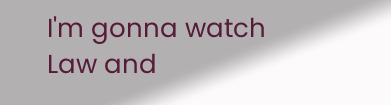I'm gonna watch Law and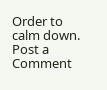Order to calm down.
Post a Comment